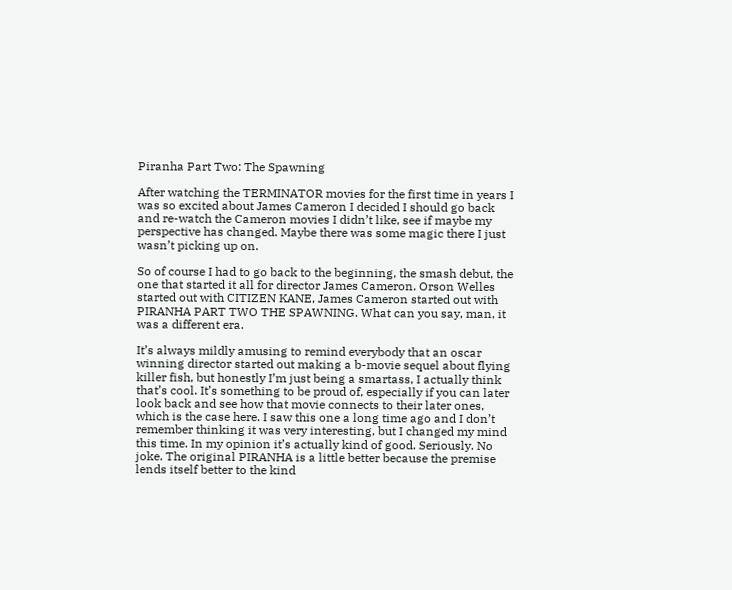Piranha Part Two: The Spawning

After watching the TERMINATOR movies for the first time in years I was so excited about James Cameron I decided I should go back and re-watch the Cameron movies I didn’t like, see if maybe my perspective has changed. Maybe there was some magic there I just wasn’t picking up on.

So of course I had to go back to the beginning, the smash debut, the one that started it all for director James Cameron. Orson Welles started out with CITIZEN KANE, James Cameron started out with PIRANHA PART TWO THE SPAWNING. What can you say, man, it was a different era.

It’s always mildly amusing to remind everybody that an oscar winning director started out making a b-movie sequel about flying killer fish, but honestly I’m just being a smartass, I actually think that’s cool. It’s something to be proud of, especially if you can later look back and see how that movie connects to their later ones, which is the case here. I saw this one a long time ago and I don’t remember thinking it was very interesting, but I changed my mind this time. In my opinion it’s actually kind of good. Seriously. No joke. The original PIRANHA is a little better because the premise lends itself better to the kind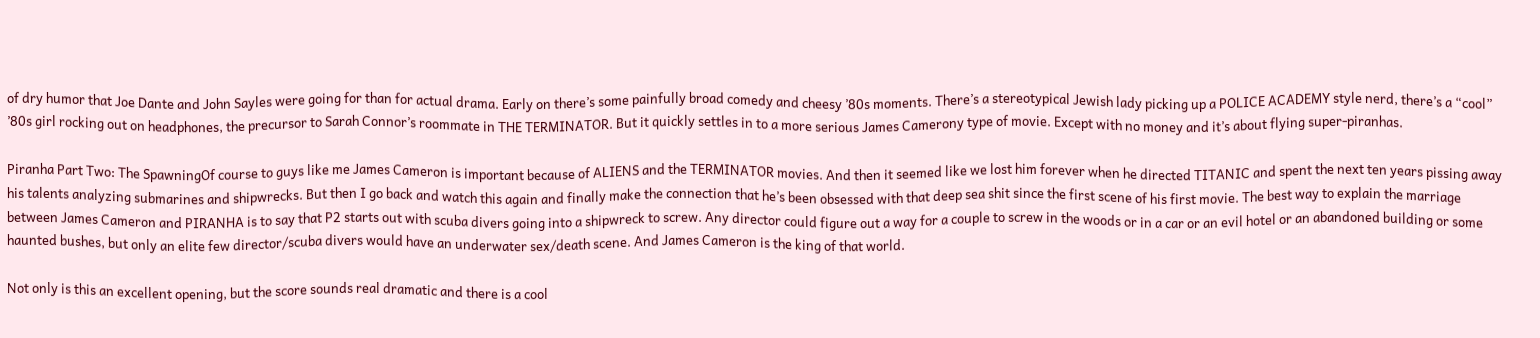of dry humor that Joe Dante and John Sayles were going for than for actual drama. Early on there’s some painfully broad comedy and cheesy ’80s moments. There’s a stereotypical Jewish lady picking up a POLICE ACADEMY style nerd, there’s a “cool” ’80s girl rocking out on headphones, the precursor to Sarah Connor’s roommate in THE TERMINATOR. But it quickly settles in to a more serious James Camerony type of movie. Except with no money and it’s about flying super-piranhas.

Piranha Part Two: The SpawningOf course to guys like me James Cameron is important because of ALIENS and the TERMINATOR movies. And then it seemed like we lost him forever when he directed TITANIC and spent the next ten years pissing away his talents analyzing submarines and shipwrecks. But then I go back and watch this again and finally make the connection that he’s been obsessed with that deep sea shit since the first scene of his first movie. The best way to explain the marriage between James Cameron and PIRANHA is to say that P2 starts out with scuba divers going into a shipwreck to screw. Any director could figure out a way for a couple to screw in the woods or in a car or an evil hotel or an abandoned building or some haunted bushes, but only an elite few director/scuba divers would have an underwater sex/death scene. And James Cameron is the king of that world.

Not only is this an excellent opening, but the score sounds real dramatic and there is a cool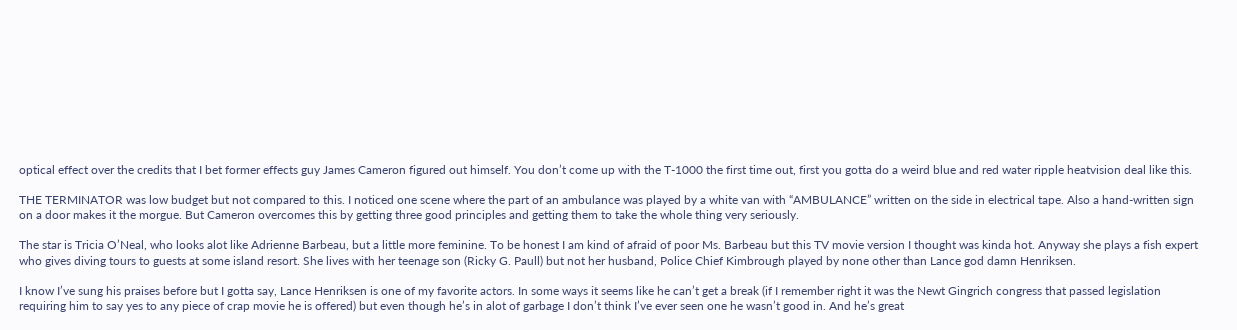optical effect over the credits that I bet former effects guy James Cameron figured out himself. You don’t come up with the T-1000 the first time out, first you gotta do a weird blue and red water ripple heatvision deal like this.

THE TERMINATOR was low budget but not compared to this. I noticed one scene where the part of an ambulance was played by a white van with “AMBULANCE” written on the side in electrical tape. Also a hand-written sign on a door makes it the morgue. But Cameron overcomes this by getting three good principles and getting them to take the whole thing very seriously.

The star is Tricia O’Neal, who looks alot like Adrienne Barbeau, but a little more feminine. To be honest I am kind of afraid of poor Ms. Barbeau but this TV movie version I thought was kinda hot. Anyway she plays a fish expert who gives diving tours to guests at some island resort. She lives with her teenage son (Ricky G. Paull) but not her husband, Police Chief Kimbrough played by none other than Lance god damn Henriksen.

I know I’ve sung his praises before but I gotta say, Lance Henriksen is one of my favorite actors. In some ways it seems like he can’t get a break (if I remember right it was the Newt Gingrich congress that passed legislation requiring him to say yes to any piece of crap movie he is offered) but even though he’s in alot of garbage I don’t think I’ve ever seen one he wasn’t good in. And he’s great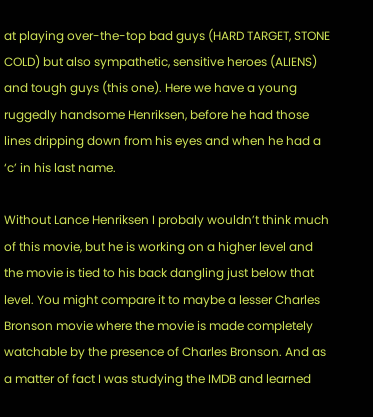at playing over-the-top bad guys (HARD TARGET, STONE COLD) but also sympathetic, sensitive heroes (ALIENS) and tough guys (this one). Here we have a young ruggedly handsome Henriksen, before he had those lines dripping down from his eyes and when he had a ‘c’ in his last name.

Without Lance Henriksen I probaly wouldn’t think much of this movie, but he is working on a higher level and the movie is tied to his back dangling just below that level. You might compare it to maybe a lesser Charles Bronson movie where the movie is made completely watchable by the presence of Charles Bronson. And as a matter of fact I was studying the IMDB and learned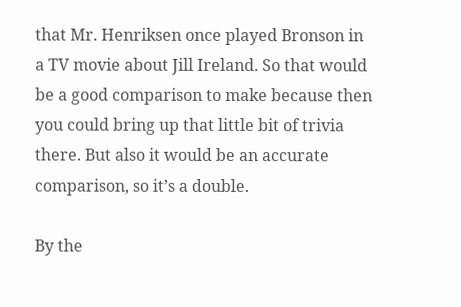that Mr. Henriksen once played Bronson in a TV movie about Jill Ireland. So that would be a good comparison to make because then you could bring up that little bit of trivia there. But also it would be an accurate comparison, so it’s a double.

By the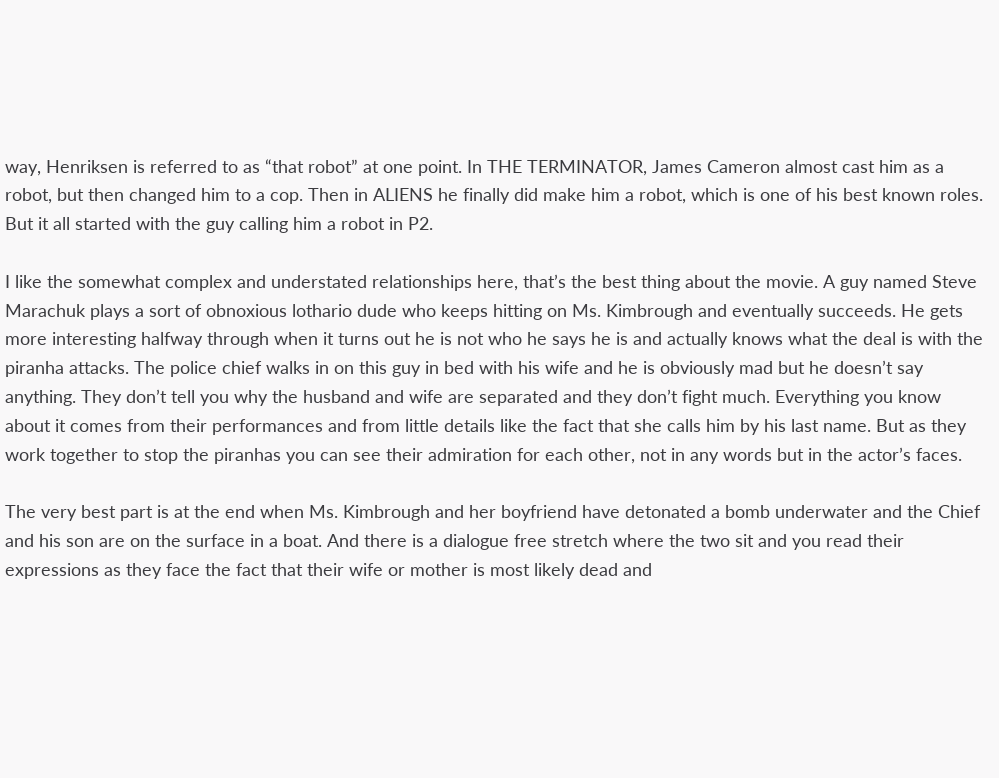way, Henriksen is referred to as “that robot” at one point. In THE TERMINATOR, James Cameron almost cast him as a robot, but then changed him to a cop. Then in ALIENS he finally did make him a robot, which is one of his best known roles. But it all started with the guy calling him a robot in P2.

I like the somewhat complex and understated relationships here, that’s the best thing about the movie. A guy named Steve Marachuk plays a sort of obnoxious lothario dude who keeps hitting on Ms. Kimbrough and eventually succeeds. He gets more interesting halfway through when it turns out he is not who he says he is and actually knows what the deal is with the piranha attacks. The police chief walks in on this guy in bed with his wife and he is obviously mad but he doesn’t say anything. They don’t tell you why the husband and wife are separated and they don’t fight much. Everything you know about it comes from their performances and from little details like the fact that she calls him by his last name. But as they work together to stop the piranhas you can see their admiration for each other, not in any words but in the actor’s faces.

The very best part is at the end when Ms. Kimbrough and her boyfriend have detonated a bomb underwater and the Chief and his son are on the surface in a boat. And there is a dialogue free stretch where the two sit and you read their expressions as they face the fact that their wife or mother is most likely dead and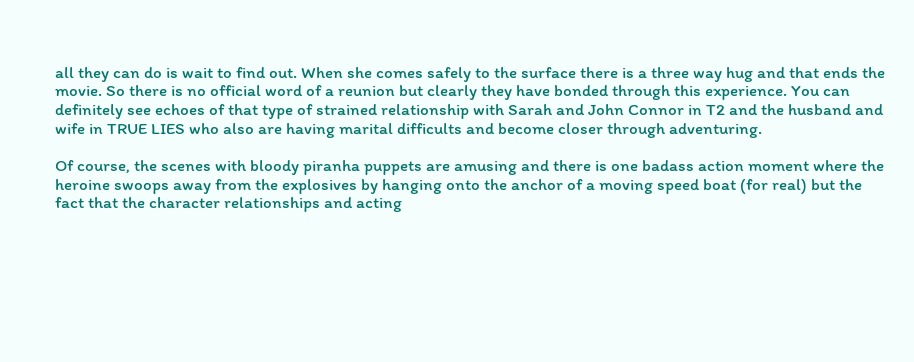all they can do is wait to find out. When she comes safely to the surface there is a three way hug and that ends the movie. So there is no official word of a reunion but clearly they have bonded through this experience. You can definitely see echoes of that type of strained relationship with Sarah and John Connor in T2 and the husband and wife in TRUE LIES who also are having marital difficults and become closer through adventuring.

Of course, the scenes with bloody piranha puppets are amusing and there is one badass action moment where the heroine swoops away from the explosives by hanging onto the anchor of a moving speed boat (for real) but the fact that the character relationships and acting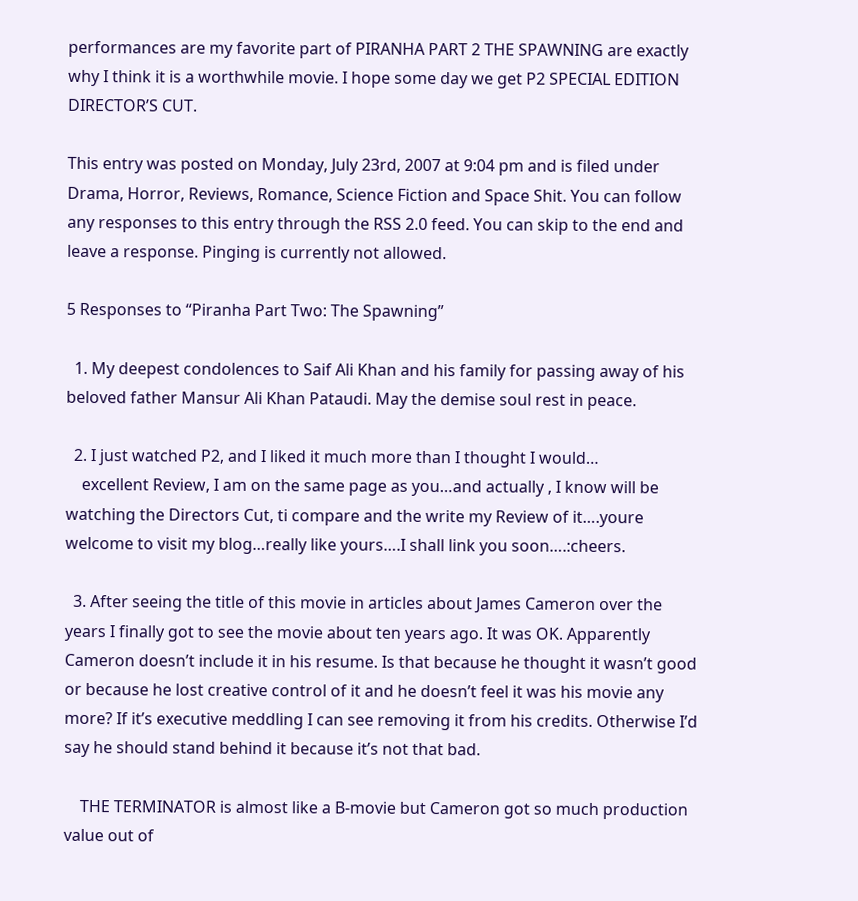performances are my favorite part of PIRANHA PART 2 THE SPAWNING are exactly why I think it is a worthwhile movie. I hope some day we get P2 SPECIAL EDITION DIRECTOR’S CUT.

This entry was posted on Monday, July 23rd, 2007 at 9:04 pm and is filed under Drama, Horror, Reviews, Romance, Science Fiction and Space Shit. You can follow any responses to this entry through the RSS 2.0 feed. You can skip to the end and leave a response. Pinging is currently not allowed.

5 Responses to “Piranha Part Two: The Spawning”

  1. My deepest condolences to Saif Ali Khan and his family for passing away of his beloved father Mansur Ali Khan Pataudi. May the demise soul rest in peace.

  2. I just watched P2, and I liked it much more than I thought I would…
    excellent Review, I am on the same page as you…and actually , I know will be watching the Directors Cut, ti compare and the write my Review of it….youre welcome to visit my blog…really like yours….I shall link you soon….:cheers.

  3. After seeing the title of this movie in articles about James Cameron over the years I finally got to see the movie about ten years ago. It was OK. Apparently Cameron doesn’t include it in his resume. Is that because he thought it wasn’t good or because he lost creative control of it and he doesn’t feel it was his movie any more? If it’s executive meddling I can see removing it from his credits. Otherwise I’d say he should stand behind it because it’s not that bad.

    THE TERMINATOR is almost like a B-movie but Cameron got so much production value out of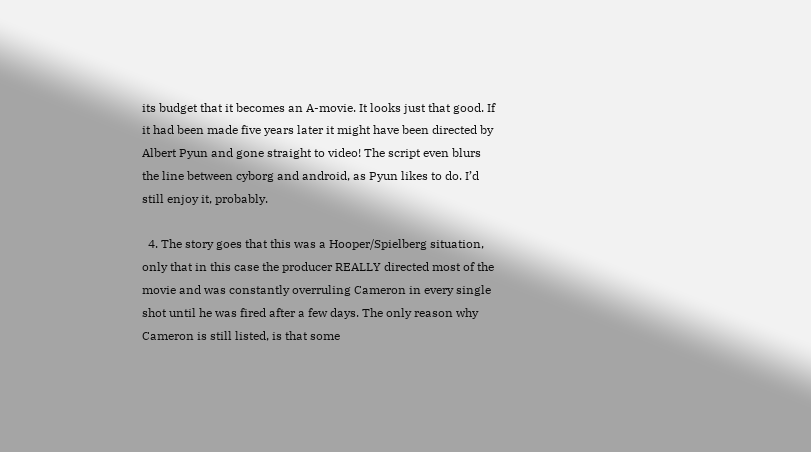its budget that it becomes an A-movie. It looks just that good. If it had been made five years later it might have been directed by Albert Pyun and gone straight to video! The script even blurs the line between cyborg and android, as Pyun likes to do. I’d still enjoy it, probably.

  4. The story goes that this was a Hooper/Spielberg situation, only that in this case the producer REALLY directed most of the movie and was constantly overruling Cameron in every single shot until he was fired after a few days. The only reason why Cameron is still listed, is that some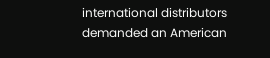international distributors demanded an American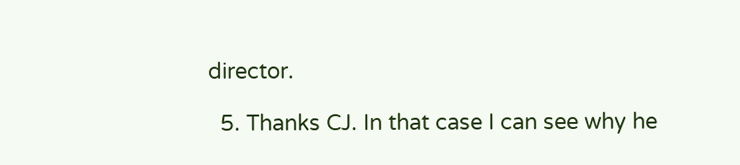director.

  5. Thanks CJ. In that case I can see why he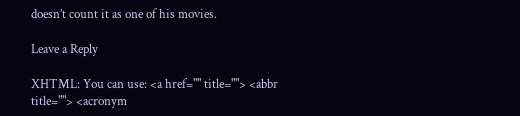doesn’t count it as one of his movies.

Leave a Reply

XHTML: You can use: <a href="" title=""> <abbr title=""> <acronym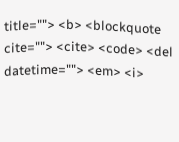title=""> <b> <blockquote cite=""> <cite> <code> <del datetime=""> <em> <i>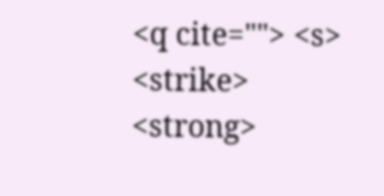<q cite=""> <s> <strike> <strong>